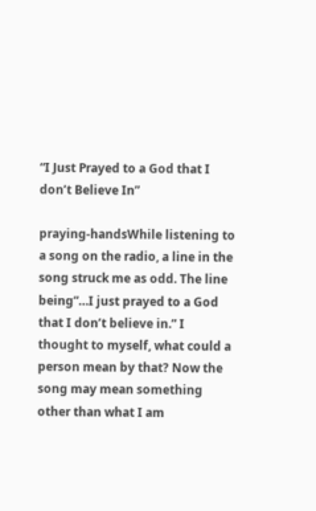“I Just Prayed to a God that I don’t Believe In”

praying-handsWhile listening to a song on the radio, a line in the song struck me as odd. The line being”…I just prayed to a God that I don’t believe in.” I thought to myself, what could a person mean by that? Now the song may mean something other than what I am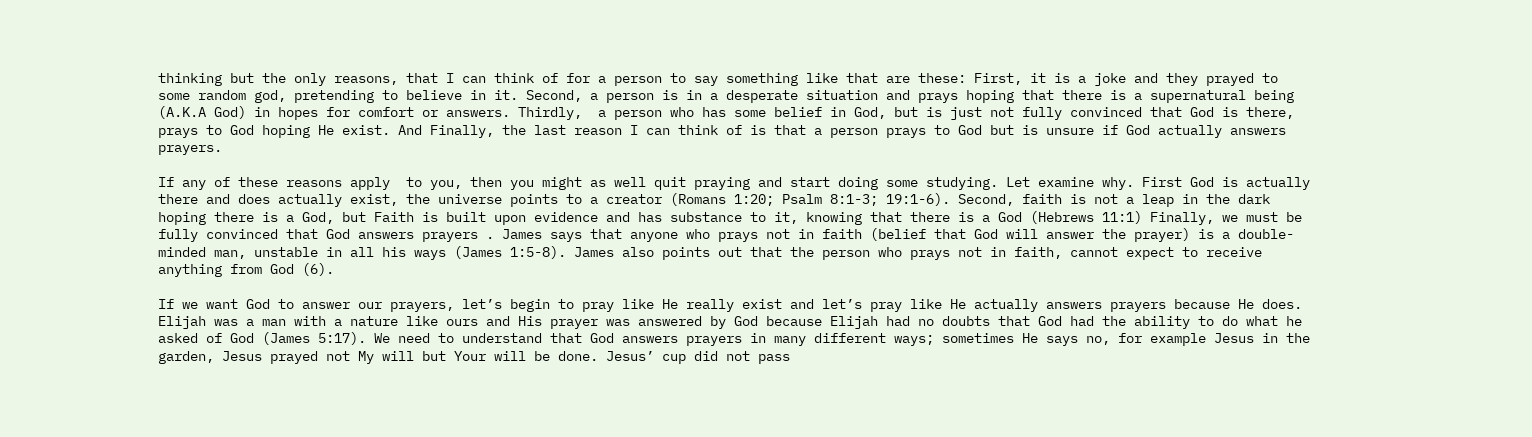thinking but the only reasons, that I can think of for a person to say something like that are these: First, it is a joke and they prayed to some random god, pretending to believe in it. Second, a person is in a desperate situation and prays hoping that there is a supernatural being (A.K.A God) in hopes for comfort or answers. Thirdly,  a person who has some belief in God, but is just not fully convinced that God is there, prays to God hoping He exist. And Finally, the last reason I can think of is that a person prays to God but is unsure if God actually answers prayers.

If any of these reasons apply  to you, then you might as well quit praying and start doing some studying. Let examine why. First God is actually there and does actually exist, the universe points to a creator (Romans 1:20; Psalm 8:1-3; 19:1-6). Second, faith is not a leap in the dark hoping there is a God, but Faith is built upon evidence and has substance to it, knowing that there is a God (Hebrews 11:1) Finally, we must be fully convinced that God answers prayers . James says that anyone who prays not in faith (belief that God will answer the prayer) is a double-minded man, unstable in all his ways (James 1:5-8). James also points out that the person who prays not in faith, cannot expect to receive anything from God (6).

If we want God to answer our prayers, let’s begin to pray like He really exist and let’s pray like He actually answers prayers because He does. Elijah was a man with a nature like ours and His prayer was answered by God because Elijah had no doubts that God had the ability to do what he asked of God (James 5:17). We need to understand that God answers prayers in many different ways; sometimes He says no, for example Jesus in the garden, Jesus prayed not My will but Your will be done. Jesus’ cup did not pass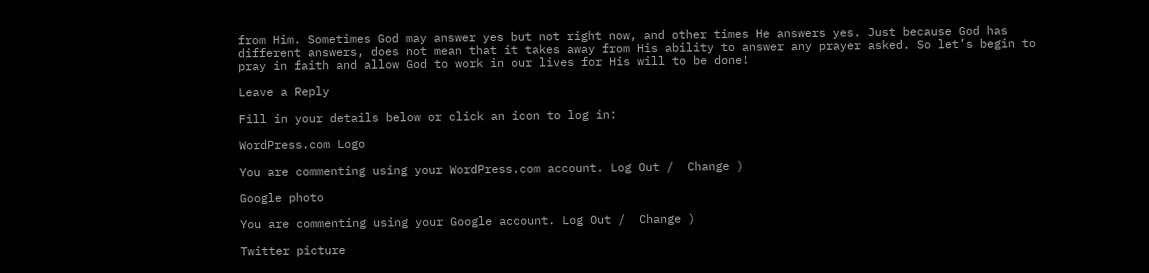from Him. Sometimes God may answer yes but not right now, and other times He answers yes. Just because God has different answers, does not mean that it takes away from His ability to answer any prayer asked. So let’s begin to pray in faith and allow God to work in our lives for His will to be done!

Leave a Reply

Fill in your details below or click an icon to log in:

WordPress.com Logo

You are commenting using your WordPress.com account. Log Out /  Change )

Google photo

You are commenting using your Google account. Log Out /  Change )

Twitter picture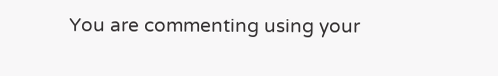You are commenting using your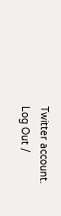Twitter account. Log Out /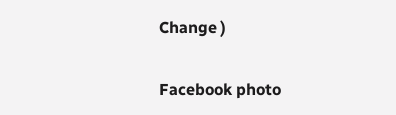Change )

Facebook photo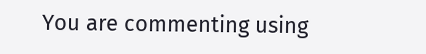You are commenting using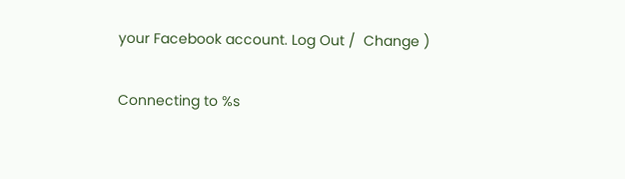your Facebook account. Log Out /  Change )

Connecting to %s